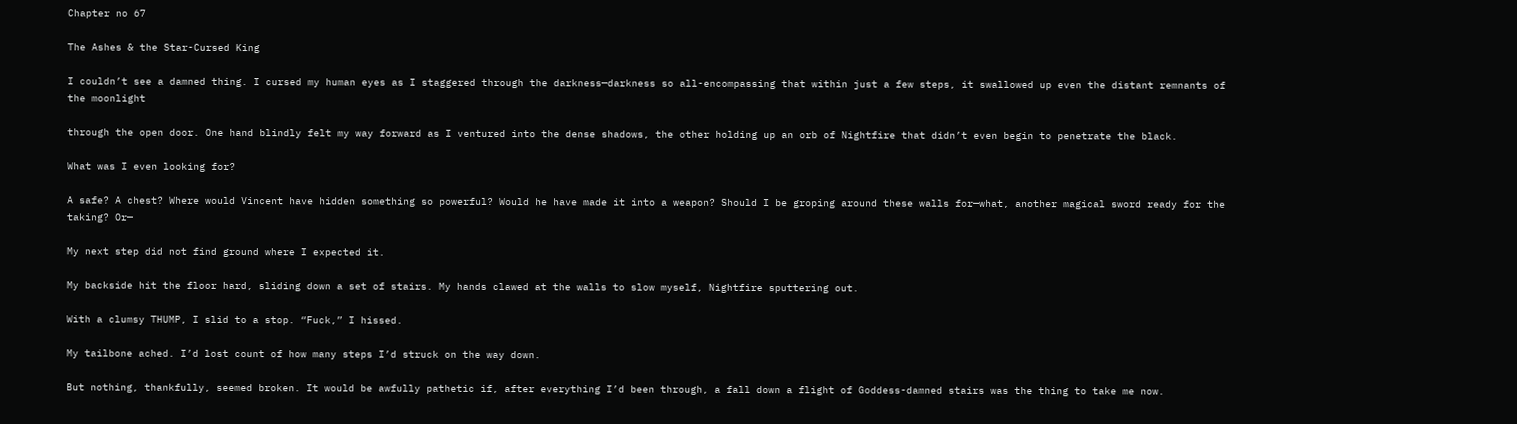Chapter no 67

The Ashes & the Star-Cursed King

I couldn’t see a damned thing. I cursed my human eyes as I staggered through the darkness—darkness so all-encompassing that within just a few steps, it swallowed up even the distant remnants of the moonlight

through the open door. One hand blindly felt my way forward as I ventured into the dense shadows, the other holding up an orb of Nightfire that didn’t even begin to penetrate the black.

What was I even looking for?

A safe? A chest? Where would Vincent have hidden something so powerful? Would he have made it into a weapon? Should I be groping around these walls for—what, another magical sword ready for the taking? Or—

My next step did not find ground where I expected it.

My backside hit the floor hard, sliding down a set of stairs. My hands clawed at the walls to slow myself, Nightfire sputtering out.

With a clumsy THUMP, I slid to a stop. “Fuck,” I hissed.

My tailbone ached. I’d lost count of how many steps I’d struck on the way down.

But nothing, thankfully, seemed broken. It would be awfully pathetic if, after everything I’d been through, a fall down a flight of Goddess-damned stairs was the thing to take me now.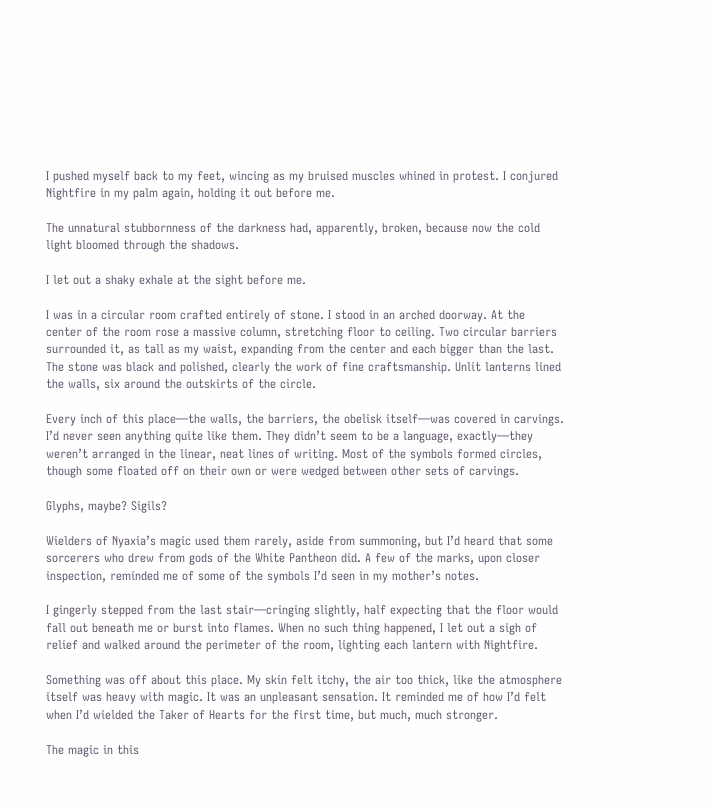I pushed myself back to my feet, wincing as my bruised muscles whined in protest. I conjured Nightfire in my palm again, holding it out before me.

The unnatural stubbornness of the darkness had, apparently, broken, because now the cold light bloomed through the shadows.

I let out a shaky exhale at the sight before me.

I was in a circular room crafted entirely of stone. I stood in an arched doorway. At the center of the room rose a massive column, stretching floor to ceiling. Two circular barriers surrounded it, as tall as my waist, expanding from the center and each bigger than the last. The stone was black and polished, clearly the work of fine craftsmanship. Unlit lanterns lined the walls, six around the outskirts of the circle.

Every inch of this place—the walls, the barriers, the obelisk itself—was covered in carvings. I’d never seen anything quite like them. They didn’t seem to be a language, exactly—they weren’t arranged in the linear, neat lines of writing. Most of the symbols formed circles, though some floated off on their own or were wedged between other sets of carvings.

Glyphs, maybe? Sigils?

Wielders of Nyaxia’s magic used them rarely, aside from summoning, but I’d heard that some sorcerers who drew from gods of the White Pantheon did. A few of the marks, upon closer inspection, reminded me of some of the symbols I’d seen in my mother’s notes.

I gingerly stepped from the last stair—cringing slightly, half expecting that the floor would fall out beneath me or burst into flames. When no such thing happened, I let out a sigh of relief and walked around the perimeter of the room, lighting each lantern with Nightfire.

Something was off about this place. My skin felt itchy, the air too thick, like the atmosphere itself was heavy with magic. It was an unpleasant sensation. It reminded me of how I’d felt when I’d wielded the Taker of Hearts for the first time, but much, much stronger.

The magic in this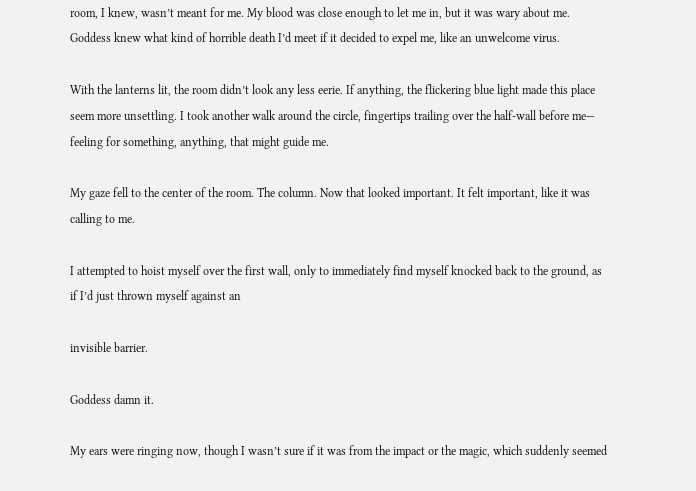room, I knew, wasn’t meant for me. My blood was close enough to let me in, but it was wary about me. Goddess knew what kind of horrible death I’d meet if it decided to expel me, like an unwelcome virus.

With the lanterns lit, the room didn’t look any less eerie. If anything, the flickering blue light made this place seem more unsettling. I took another walk around the circle, fingertips trailing over the half-wall before me— feeling for something, anything, that might guide me.

My gaze fell to the center of the room. The column. Now that looked important. It felt important, like it was calling to me.

I attempted to hoist myself over the first wall, only to immediately find myself knocked back to the ground, as if I’d just thrown myself against an

invisible barrier.

Goddess damn it.

My ears were ringing now, though I wasn’t sure if it was from the impact or the magic, which suddenly seemed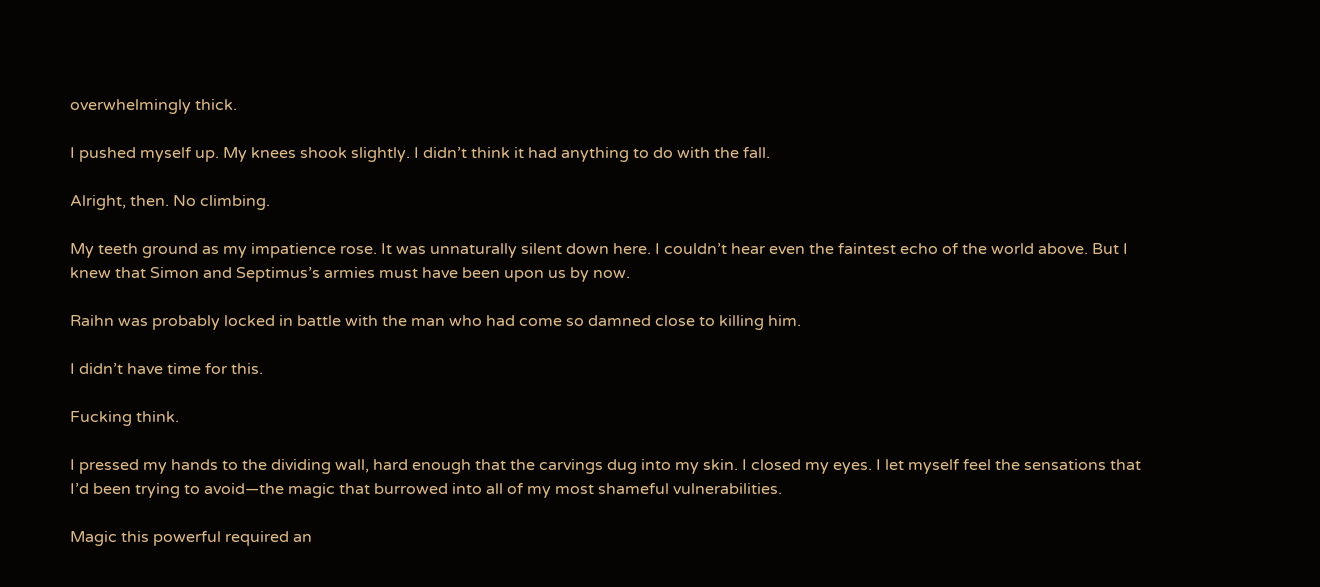overwhelmingly thick.

I pushed myself up. My knees shook slightly. I didn’t think it had anything to do with the fall.

Alright, then. No climbing.

My teeth ground as my impatience rose. It was unnaturally silent down here. I couldn’t hear even the faintest echo of the world above. But I knew that Simon and Septimus’s armies must have been upon us by now.

Raihn was probably locked in battle with the man who had come so damned close to killing him.

I didn’t have time for this.

Fucking think.

I pressed my hands to the dividing wall, hard enough that the carvings dug into my skin. I closed my eyes. I let myself feel the sensations that I’d been trying to avoid—the magic that burrowed into all of my most shameful vulnerabilities.

Magic this powerful required an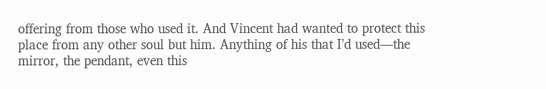offering from those who used it. And Vincent had wanted to protect this place from any other soul but him. Anything of his that I’d used—the mirror, the pendant, even this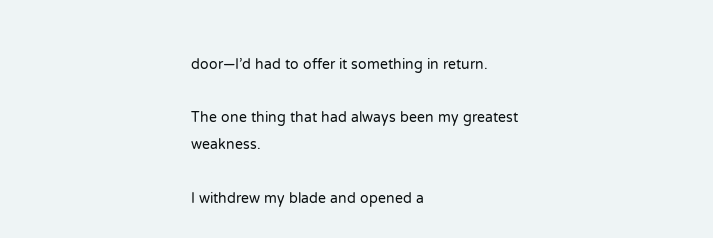door—I’d had to offer it something in return.

The one thing that had always been my greatest weakness.

I withdrew my blade and opened a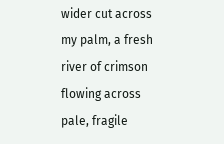wider cut across my palm, a fresh river of crimson flowing across pale, fragile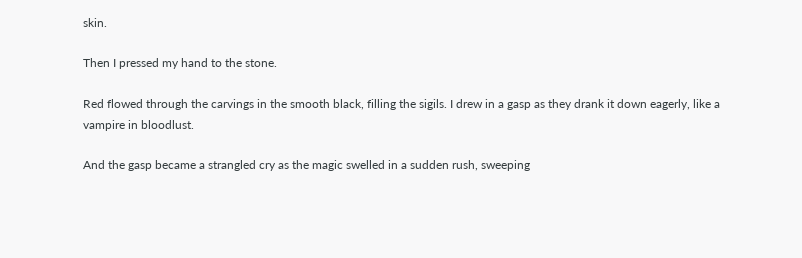skin.

Then I pressed my hand to the stone.

Red flowed through the carvings in the smooth black, filling the sigils. I drew in a gasp as they drank it down eagerly, like a vampire in bloodlust.

And the gasp became a strangled cry as the magic swelled in a sudden rush, sweeping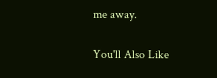me away.

You'll Also Like